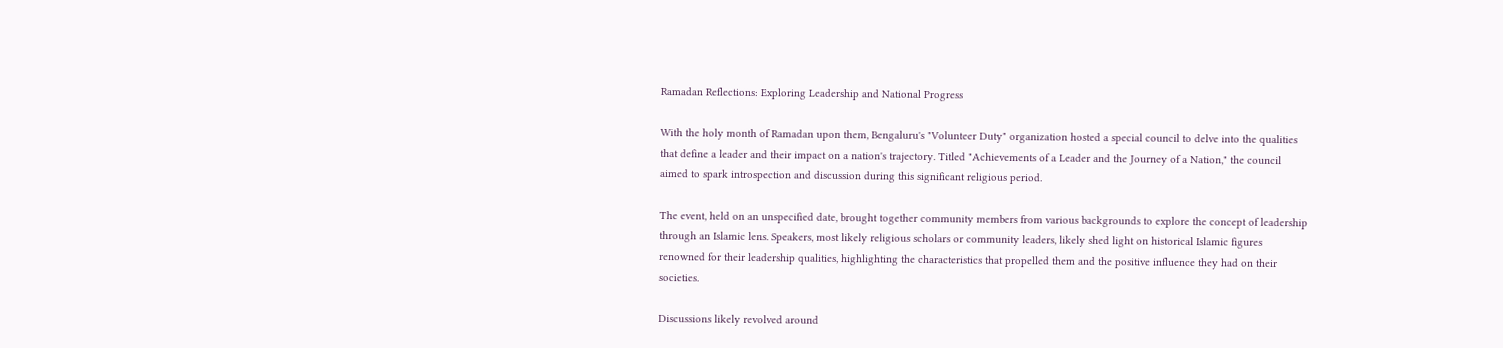Ramadan Reflections: Exploring Leadership and National Progress

With the holy month of Ramadan upon them, Bengaluru's "Volunteer Duty" organization hosted a special council to delve into the qualities that define a leader and their impact on a nation's trajectory. Titled "Achievements of a Leader and the Journey of a Nation," the council aimed to spark introspection and discussion during this significant religious period.

The event, held on an unspecified date, brought together community members from various backgrounds to explore the concept of leadership through an Islamic lens. Speakers, most likely religious scholars or community leaders, likely shed light on historical Islamic figures renowned for their leadership qualities, highlighting the characteristics that propelled them and the positive influence they had on their societies.

Discussions likely revolved around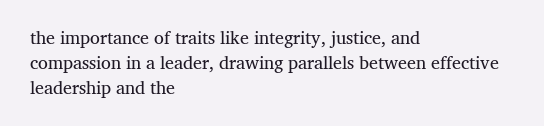the importance of traits like integrity, justice, and compassion in a leader, drawing parallels between effective leadership and the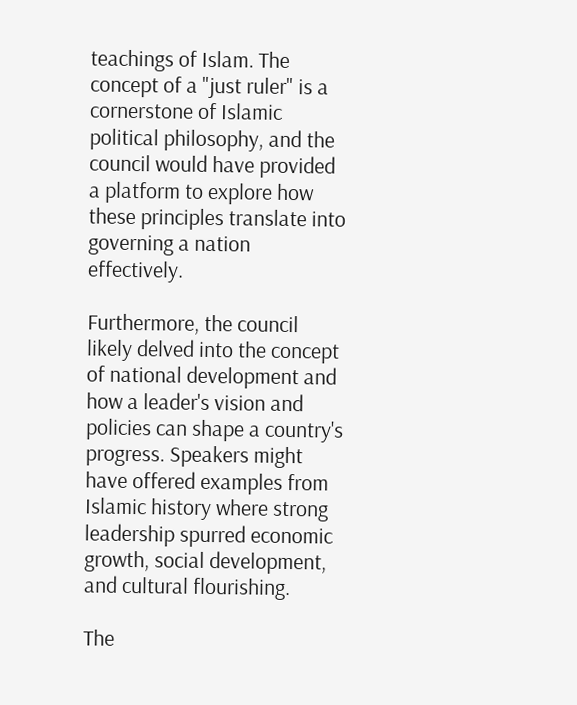teachings of Islam. The concept of a "just ruler" is a cornerstone of Islamic political philosophy, and the council would have provided a platform to explore how these principles translate into governing a nation effectively.

Furthermore, the council likely delved into the concept of national development and how a leader's vision and policies can shape a country's progress. Speakers might have offered examples from Islamic history where strong leadership spurred economic growth, social development, and cultural flourishing.

The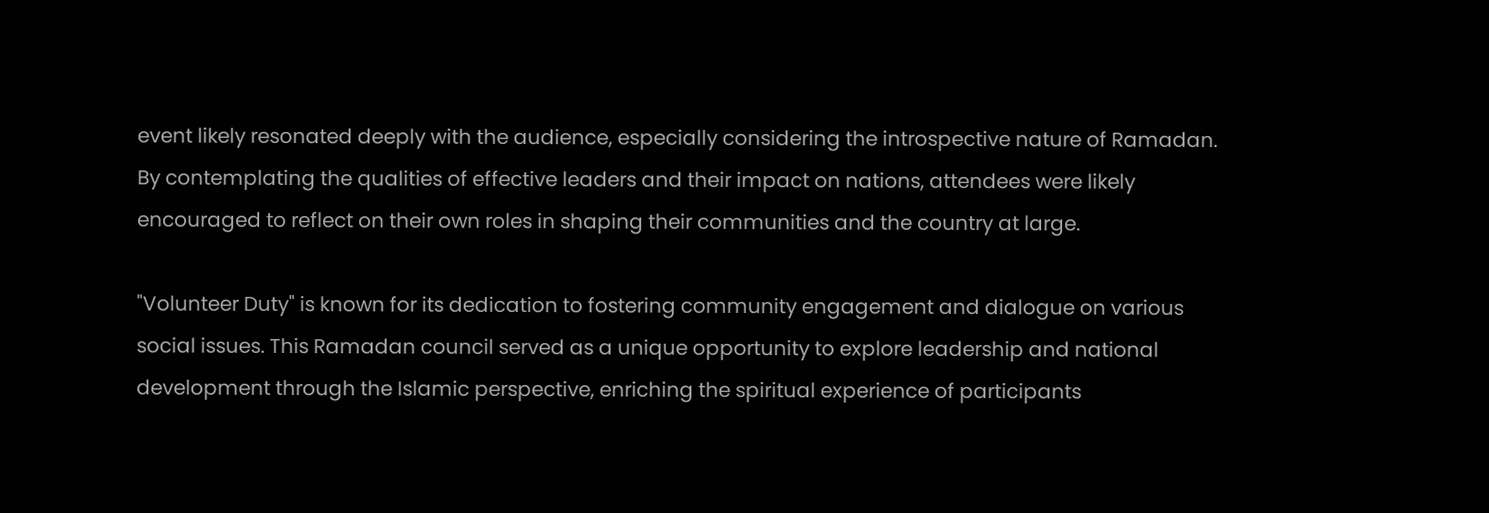event likely resonated deeply with the audience, especially considering the introspective nature of Ramadan. By contemplating the qualities of effective leaders and their impact on nations, attendees were likely encouraged to reflect on their own roles in shaping their communities and the country at large.

"Volunteer Duty" is known for its dedication to fostering community engagement and dialogue on various social issues. This Ramadan council served as a unique opportunity to explore leadership and national development through the Islamic perspective, enriching the spiritual experience of participants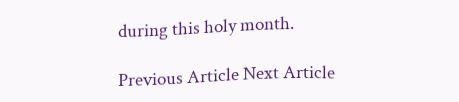during this holy month.

Previous Article Next Article